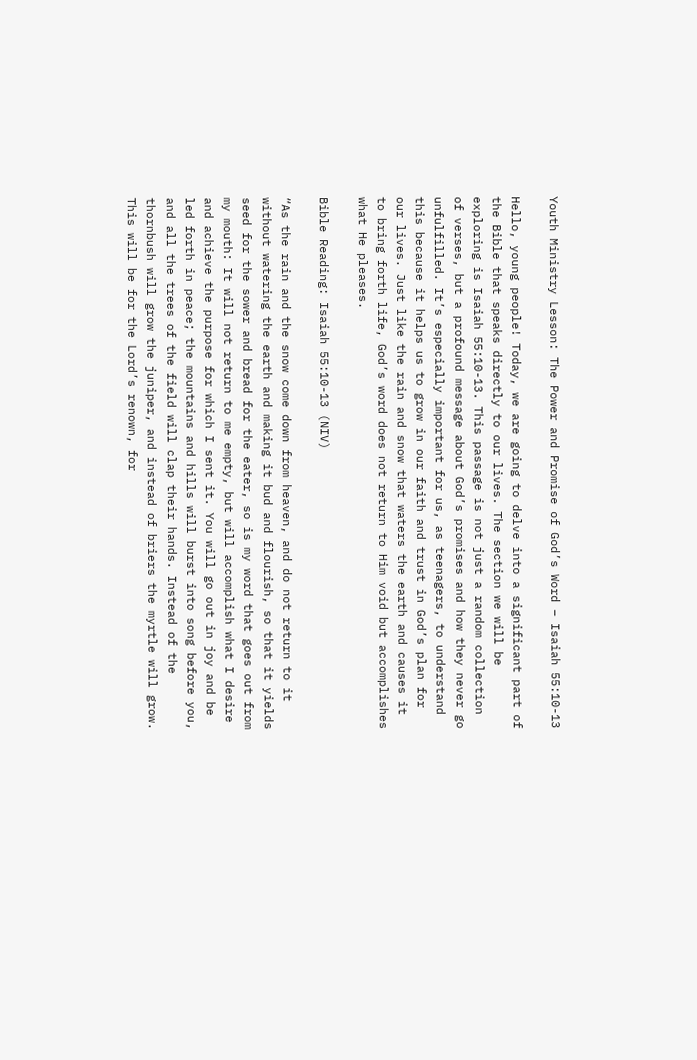Youth Ministry Lesson: The Power and Promise of God’s Word – Isaiah 55:10-13

Hello, young people! Today, we are going to delve into a significant part of the Bible that speaks directly to our lives. The section we will be exploring is Isaiah 55:10-13. This passage is not just a random collection of verses, but a profound message about God’s promises and how they never go unfulfilled. It’s especially important for us, as teenagers, to understand this because it helps us to grow in our faith and trust in God’s plan for our lives. Just like the rain and snow that waters the earth and causes it to bring forth life, God’s word does not return to Him void but accomplishes what He pleases.

Bible Reading: Isaiah 55:10-13 (NIV)

“As the rain and the snow come down from heaven, and do not return to it without watering the earth and making it bud and flourish, so that it yields seed for the sower and bread for the eater, so is my word that goes out from my mouth: It will not return to me empty, but will accomplish what I desire and achieve the purpose for which I sent it. You will go out in joy and be led forth in peace; the mountains and hills will burst into song before you, and all the trees of the field will clap their hands. Instead of the thornbush will grow the juniper, and instead of briers the myrtle will grow. This will be for the Lord’s renown, for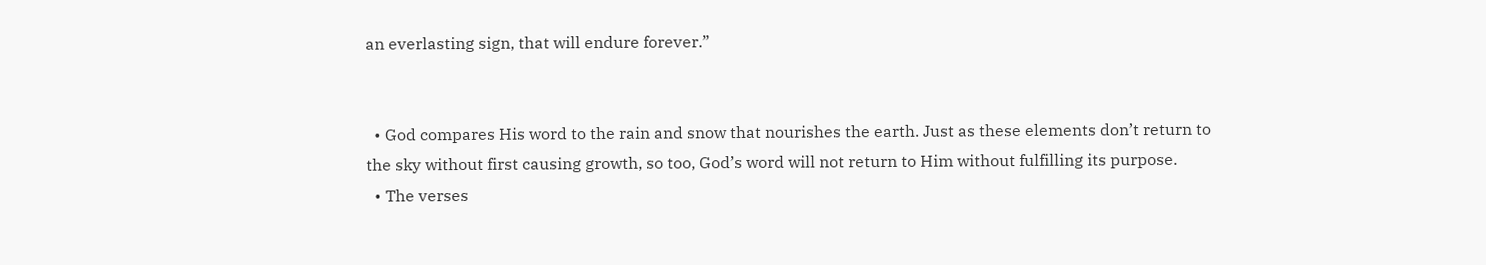an everlasting sign, that will endure forever.”


  • God compares His word to the rain and snow that nourishes the earth. Just as these elements don’t return to the sky without first causing growth, so too, God’s word will not return to Him without fulfilling its purpose.
  • The verses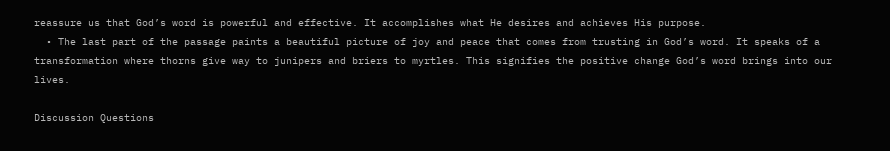reassure us that God’s word is powerful and effective. It accomplishes what He desires and achieves His purpose.
  • The last part of the passage paints a beautiful picture of joy and peace that comes from trusting in God’s word. It speaks of a transformation where thorns give way to junipers and briers to myrtles. This signifies the positive change God’s word brings into our lives.

Discussion Questions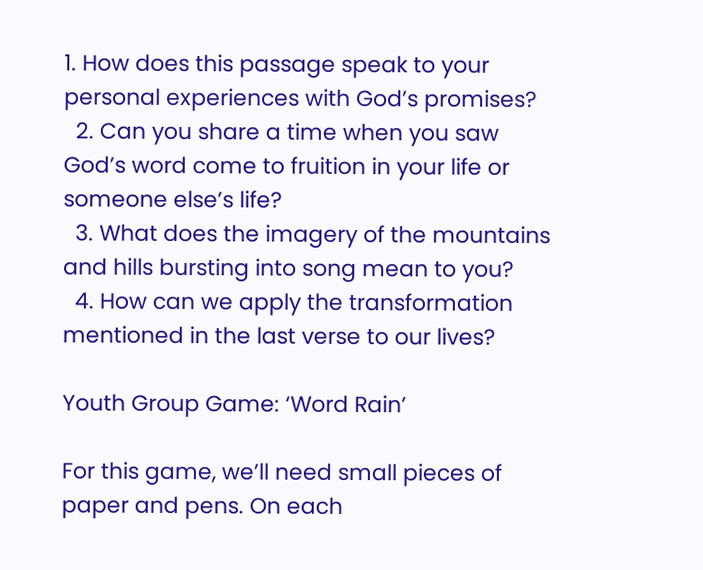1. How does this passage speak to your personal experiences with God’s promises?
  2. Can you share a time when you saw God’s word come to fruition in your life or someone else’s life?
  3. What does the imagery of the mountains and hills bursting into song mean to you?
  4. How can we apply the transformation mentioned in the last verse to our lives?

Youth Group Game: ‘Word Rain’

For this game, we’ll need small pieces of paper and pens. On each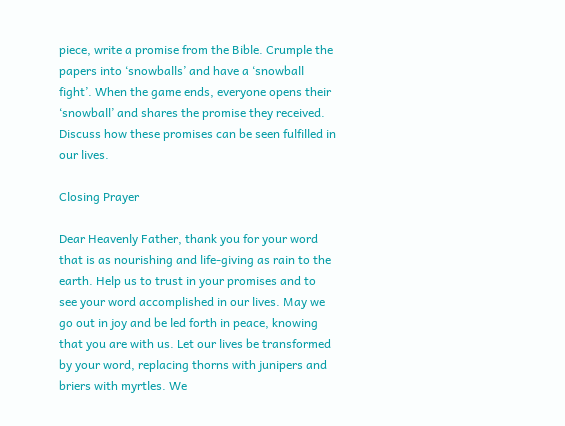piece, write a promise from the Bible. Crumple the papers into ‘snowballs’ and have a ‘snowball fight’. When the game ends, everyone opens their ‘snowball’ and shares the promise they received. Discuss how these promises can be seen fulfilled in our lives.

Closing Prayer

Dear Heavenly Father, thank you for your word that is as nourishing and life-giving as rain to the earth. Help us to trust in your promises and to see your word accomplished in our lives. May we go out in joy and be led forth in peace, knowing that you are with us. Let our lives be transformed by your word, replacing thorns with junipers and briers with myrtles. We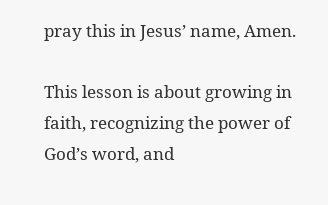pray this in Jesus’ name, Amen.

This lesson is about growing in faith, recognizing the power of God’s word, and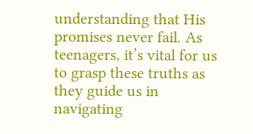understanding that His promises never fail. As teenagers, it’s vital for us to grasp these truths as they guide us in navigating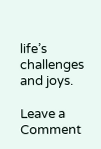life’s challenges and joys.

Leave a Comment